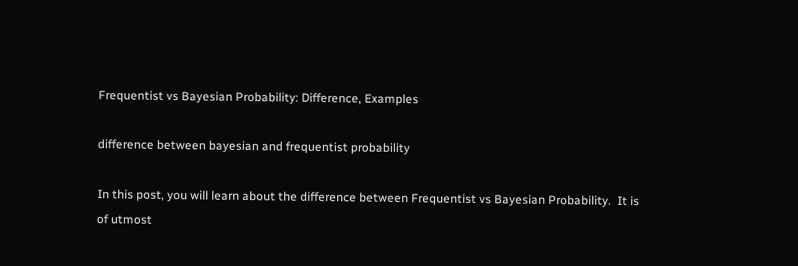Frequentist vs Bayesian Probability: Difference, Examples

difference between bayesian and frequentist probability

In this post, you will learn about the difference between Frequentist vs Bayesian Probability.  It is of utmost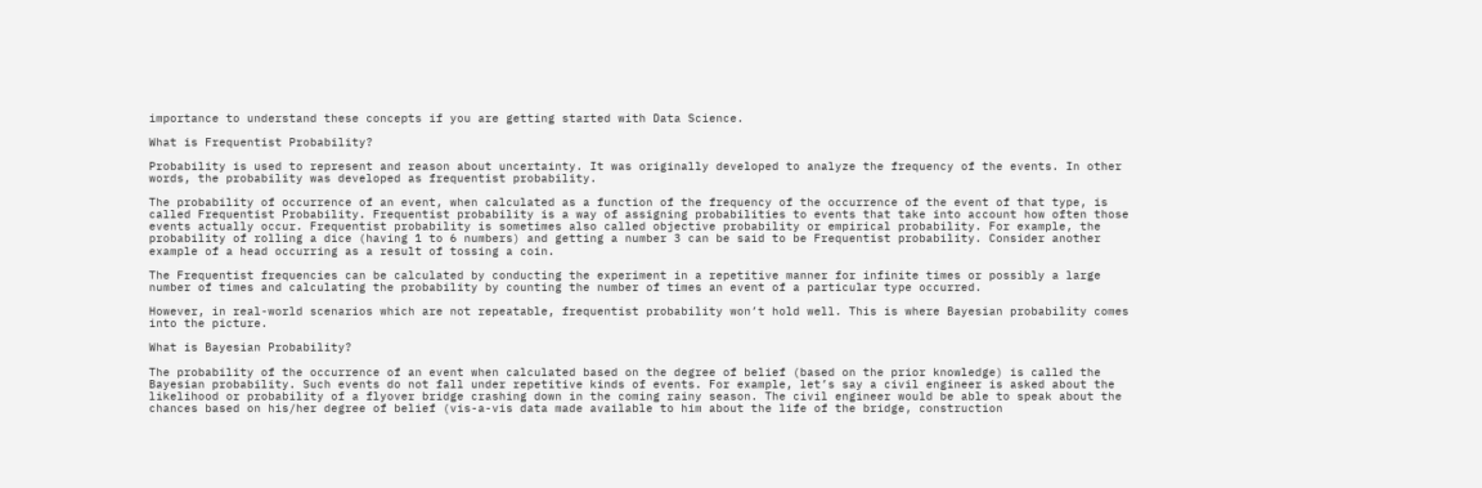importance to understand these concepts if you are getting started with Data Science.

What is Frequentist Probability?

Probability is used to represent and reason about uncertainty. It was originally developed to analyze the frequency of the events. In other words, the probability was developed as frequentist probability.

The probability of occurrence of an event, when calculated as a function of the frequency of the occurrence of the event of that type, is called Frequentist Probability. Frequentist probability is a way of assigning probabilities to events that take into account how often those events actually occur. Frequentist probability is sometimes also called objective probability or empirical probability. For example, the probability of rolling a dice (having 1 to 6 numbers) and getting a number 3 can be said to be Frequentist probability. Consider another example of a head occurring as a result of tossing a coin.

The Frequentist frequencies can be calculated by conducting the experiment in a repetitive manner for infinite times or possibly a large number of times and calculating the probability by counting the number of times an event of a particular type occurred.

However, in real-world scenarios which are not repeatable, frequentist probability won’t hold well. This is where Bayesian probability comes into the picture.

What is Bayesian Probability?

The probability of the occurrence of an event when calculated based on the degree of belief (based on the prior knowledge) is called the Bayesian probability. Such events do not fall under repetitive kinds of events. For example, let’s say a civil engineer is asked about the likelihood or probability of a flyover bridge crashing down in the coming rainy season. The civil engineer would be able to speak about the chances based on his/her degree of belief (vis-a-vis data made available to him about the life of the bridge, construction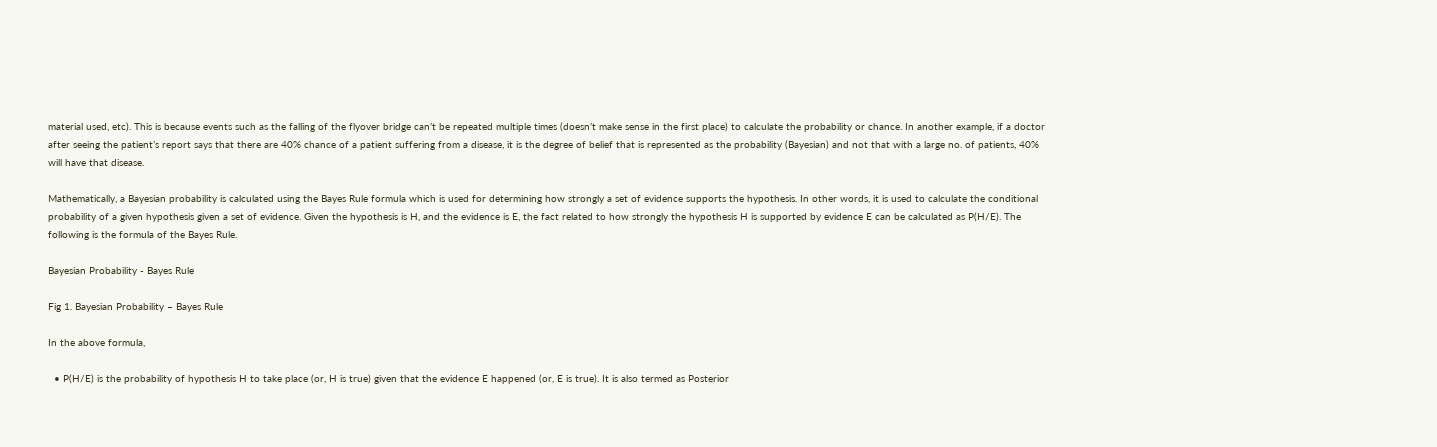material used, etc). This is because events such as the falling of the flyover bridge can’t be repeated multiple times (doesn’t make sense in the first place) to calculate the probability or chance. In another example, if a doctor after seeing the patient’s report says that there are 40% chance of a patient suffering from a disease, it is the degree of belief that is represented as the probability (Bayesian) and not that with a large no. of patients, 40% will have that disease.

Mathematically, a Bayesian probability is calculated using the Bayes Rule formula which is used for determining how strongly a set of evidence supports the hypothesis. In other words, it is used to calculate the conditional probability of a given hypothesis given a set of evidence. Given the hypothesis is H, and the evidence is E, the fact related to how strongly the hypothesis H is supported by evidence E can be calculated as P(H/E). The following is the formula of the Bayes Rule.

Bayesian Probability - Bayes Rule

Fig 1. Bayesian Probability – Bayes Rule

In the above formula,

  • P(H/E) is the probability of hypothesis H to take place (or, H is true) given that the evidence E happened (or, E is true). It is also termed as Posterior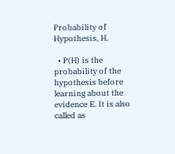Probability of Hypothesis, H.

  • P(H) is the probability of the hypothesis before learning about the evidence E. It is also called as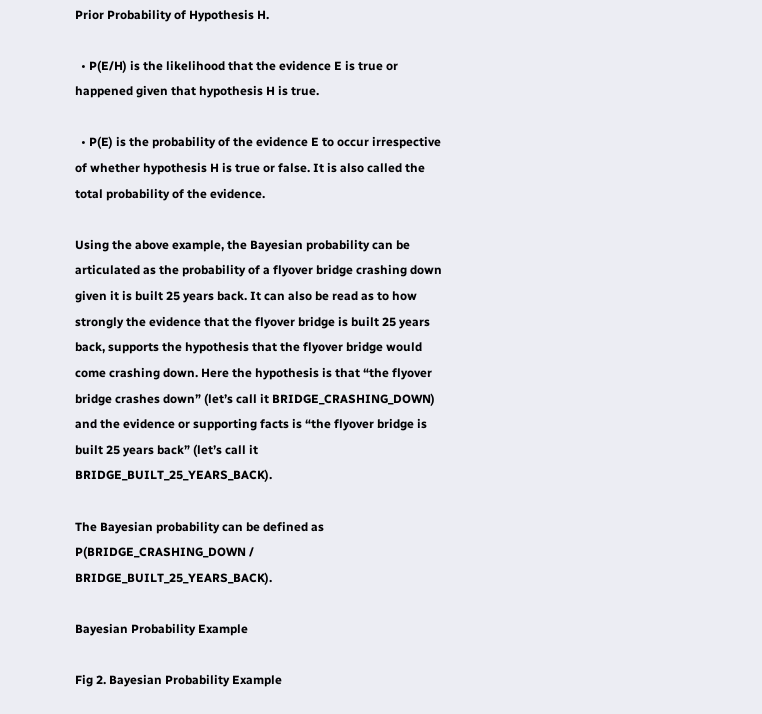Prior Probability of Hypothesis H.

  • P(E/H) is the likelihood that the evidence E is true or happened given that hypothesis H is true.

  • P(E) is the probability of the evidence E to occur irrespective of whether hypothesis H is true or false. It is also called the total probability of the evidence.

Using the above example, the Bayesian probability can be articulated as the probability of a flyover bridge crashing down given it is built 25 years back. It can also be read as to how strongly the evidence that the flyover bridge is built 25 years back, supports the hypothesis that the flyover bridge would come crashing down. Here the hypothesis is that “the flyover bridge crashes down” (let’s call it BRIDGE_CRASHING_DOWN) and the evidence or supporting facts is “the flyover bridge is built 25 years back” (let’s call it BRIDGE_BUILT_25_YEARS_BACK).

The Bayesian probability can be defined as P(BRIDGE_CRASHING_DOWN / BRIDGE_BUILT_25_YEARS_BACK).

Bayesian Probability Example

Fig 2. Bayesian Probability Example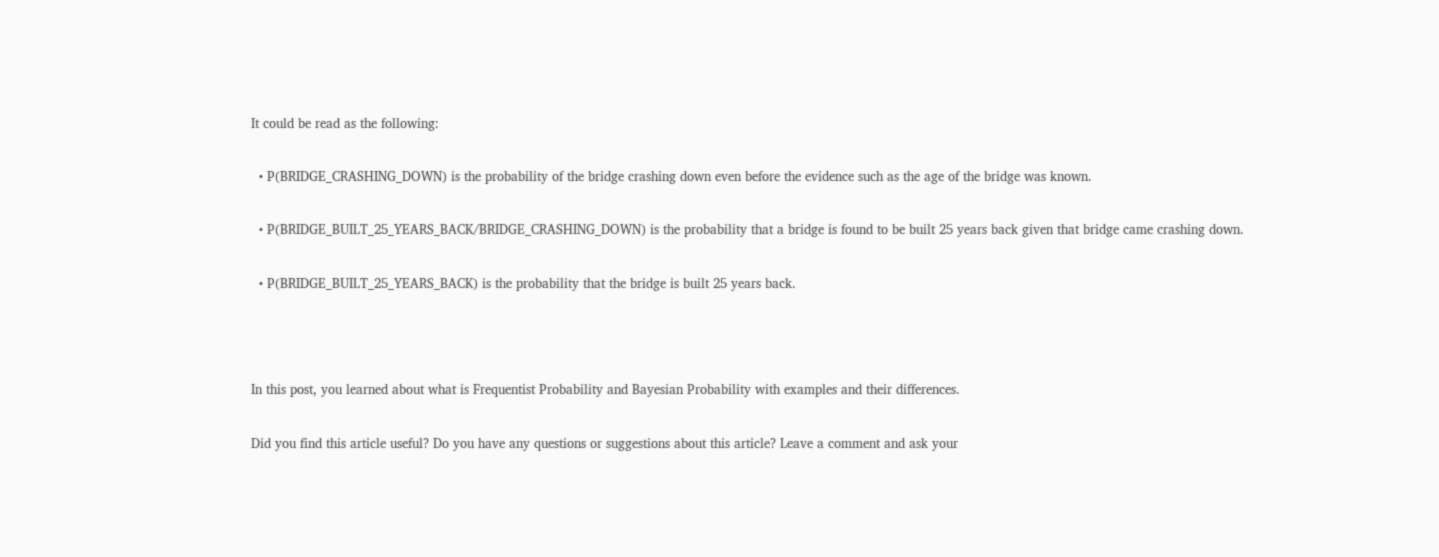It could be read as the following:

  • P(BRIDGE_CRASHING_DOWN) is the probability of the bridge crashing down even before the evidence such as the age of the bridge was known.

  • P(BRIDGE_BUILT_25_YEARS_BACK/BRIDGE_CRASHING_DOWN) is the probability that a bridge is found to be built 25 years back given that bridge came crashing down.

  • P(BRIDGE_BUILT_25_YEARS_BACK) is the probability that the bridge is built 25 years back.



In this post, you learned about what is Frequentist Probability and Bayesian Probability with examples and their differences.

Did you find this article useful? Do you have any questions or suggestions about this article? Leave a comment and ask your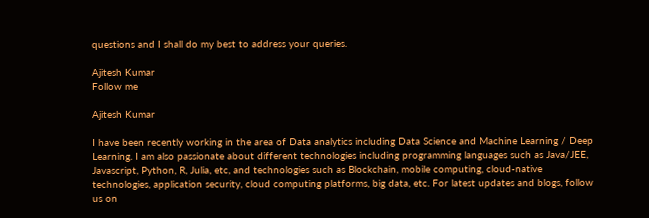questions and I shall do my best to address your queries.

Ajitesh Kumar
Follow me

Ajitesh Kumar

I have been recently working in the area of Data analytics including Data Science and Machine Learning / Deep Learning. I am also passionate about different technologies including programming languages such as Java/JEE, Javascript, Python, R, Julia, etc, and technologies such as Blockchain, mobile computing, cloud-native technologies, application security, cloud computing platforms, big data, etc. For latest updates and blogs, follow us on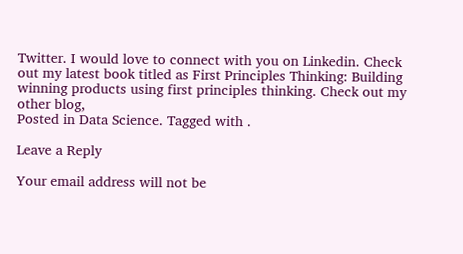Twitter. I would love to connect with you on Linkedin. Check out my latest book titled as First Principles Thinking: Building winning products using first principles thinking. Check out my other blog,
Posted in Data Science. Tagged with .

Leave a Reply

Your email address will not be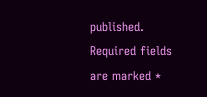published. Required fields are marked *